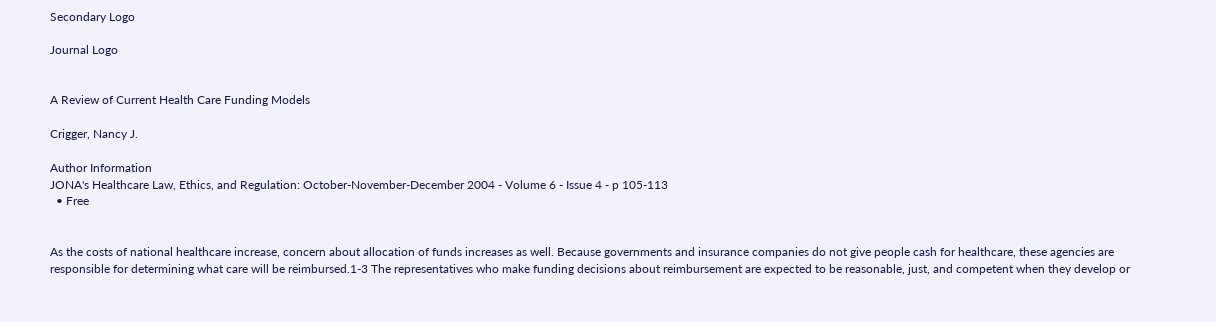Secondary Logo

Journal Logo


A Review of Current Health Care Funding Models

Crigger, Nancy J.

Author Information
JONA's Healthcare Law, Ethics, and Regulation: October-November-December 2004 - Volume 6 - Issue 4 - p 105-113
  • Free


As the costs of national healthcare increase, concern about allocation of funds increases as well. Because governments and insurance companies do not give people cash for healthcare, these agencies are responsible for determining what care will be reimbursed.1-3 The representatives who make funding decisions about reimbursement are expected to be reasonable, just, and competent when they develop or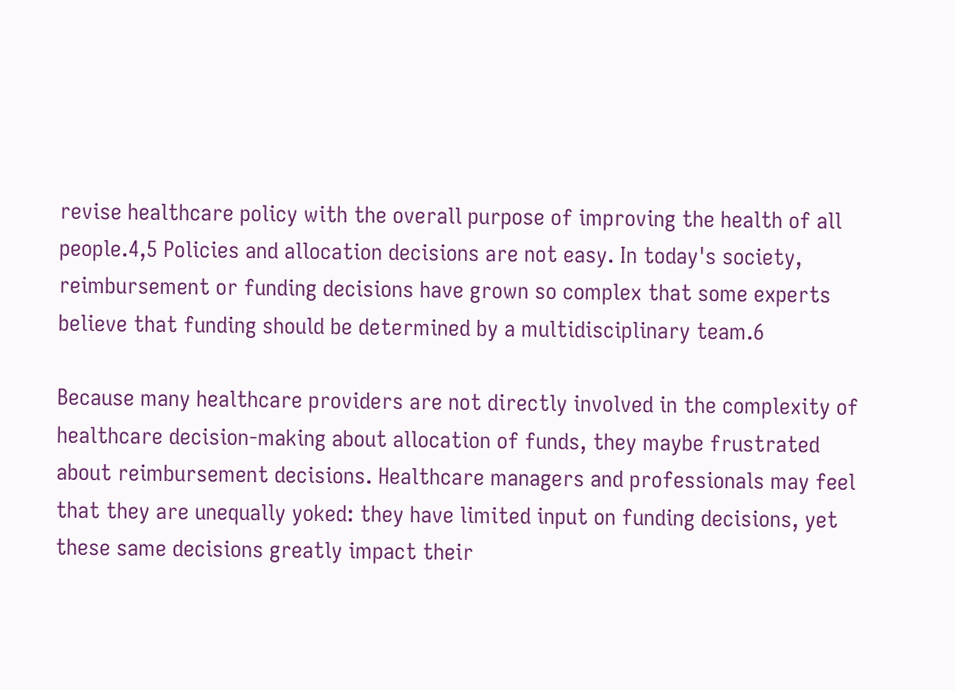revise healthcare policy with the overall purpose of improving the health of all people.4,5 Policies and allocation decisions are not easy. In today's society, reimbursement or funding decisions have grown so complex that some experts believe that funding should be determined by a multidisciplinary team.6

Because many healthcare providers are not directly involved in the complexity of healthcare decision-making about allocation of funds, they maybe frustrated about reimbursement decisions. Healthcare managers and professionals may feel that they are unequally yoked: they have limited input on funding decisions, yet these same decisions greatly impact their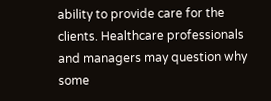ability to provide care for the clients. Healthcare professionals and managers may question why some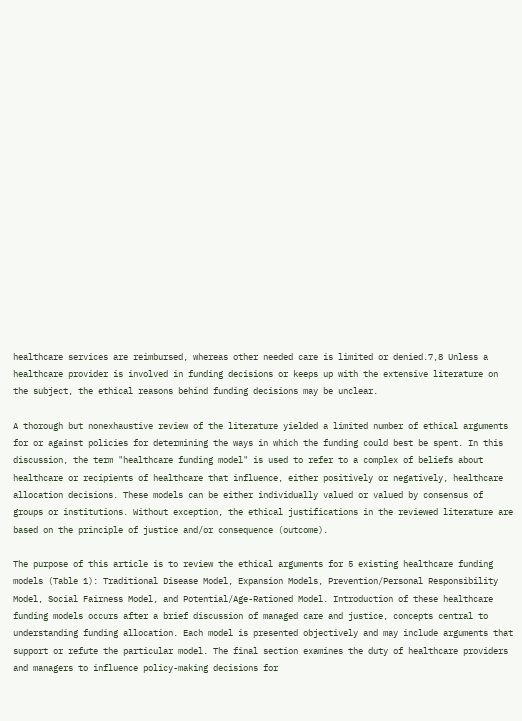healthcare services are reimbursed, whereas other needed care is limited or denied.7,8 Unless a healthcare provider is involved in funding decisions or keeps up with the extensive literature on the subject, the ethical reasons behind funding decisions may be unclear.

A thorough but nonexhaustive review of the literature yielded a limited number of ethical arguments for or against policies for determining the ways in which the funding could best be spent. In this discussion, the term "healthcare funding model" is used to refer to a complex of beliefs about healthcare or recipients of healthcare that influence, either positively or negatively, healthcare allocation decisions. These models can be either individually valued or valued by consensus of groups or institutions. Without exception, the ethical justifications in the reviewed literature are based on the principle of justice and/or consequence (outcome).

The purpose of this article is to review the ethical arguments for 5 existing healthcare funding models (Table 1): Traditional Disease Model, Expansion Models, Prevention/Personal Responsibility Model, Social Fairness Model, and Potential/Age-Rationed Model. Introduction of these healthcare funding models occurs after a brief discussion of managed care and justice, concepts central to understanding funding allocation. Each model is presented objectively and may include arguments that support or refute the particular model. The final section examines the duty of healthcare providers and managers to influence policy-making decisions for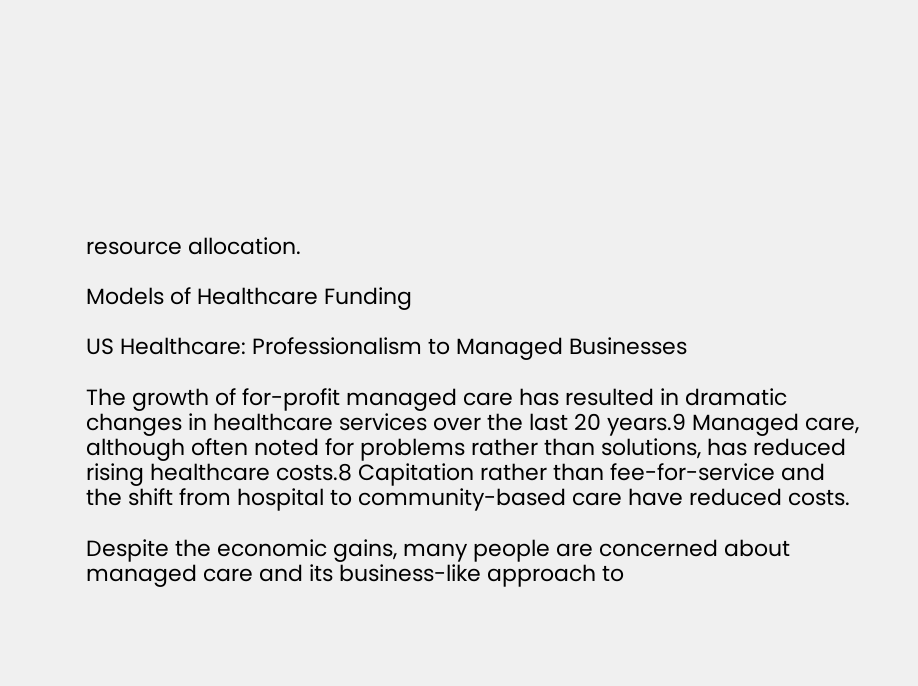resource allocation.

Models of Healthcare Funding

US Healthcare: Professionalism to Managed Businesses

The growth of for-profit managed care has resulted in dramatic changes in healthcare services over the last 20 years.9 Managed care, although often noted for problems rather than solutions, has reduced rising healthcare costs.8 Capitation rather than fee-for-service and the shift from hospital to community-based care have reduced costs.

Despite the economic gains, many people are concerned about managed care and its business-like approach to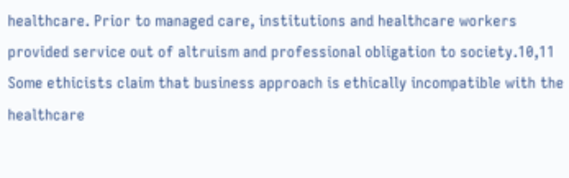healthcare. Prior to managed care, institutions and healthcare workers provided service out of altruism and professional obligation to society.10,11 Some ethicists claim that business approach is ethically incompatible with the healthcare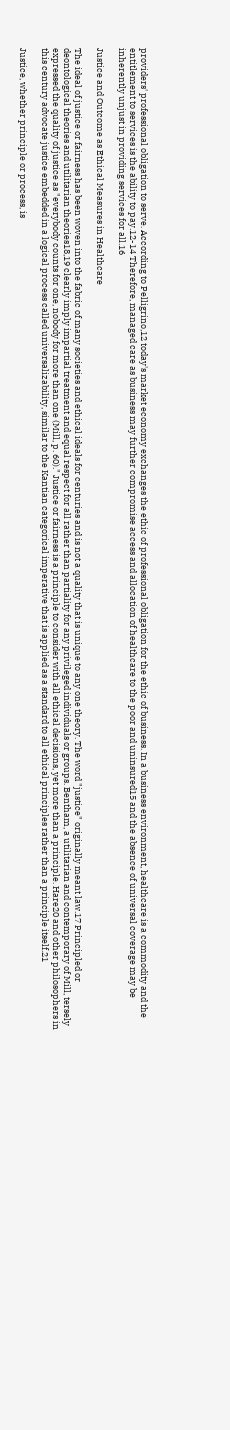providers' professional obligation to serve. According to Pelligrino,12 today's market economy exchanges the ethic of professional obligation for the ethic of business. In a business environment, healthcare is a commodity and the entitlement to services is the ability to pay.12-14 Therefore, managed care as business may further compromise access and allocation of healthcare to the poor and uninsured15 and the absence of universal coverage may be inherently unjust in providing services for all.16

Justice and Outcome as Ethical Measures in Healthcare

The ideal of justice or fairness has been woven into the fabric of many societies and ethical ideals for centuries and is not a quality that is unique to any one theory. The word "justice" originally meant law.17 Principled or deontological theories and utilitarian theories18,19 clearly imply impartial treatment and equal respect for all rather than partiality for any privileged individuals or groups. Bentham, a utilitarian and contemporary of Mill, tersely expressed the quality of justice as "everybody counts for one, nobody for more than one (Mill, p. 60)." Justice or fairness is a principle to consider with all ethical decisions, yet more than a principle. Hare20 and other philosophers in this century advocate justice embedded in a logical process called universalizability, similar to the Kantian categorical imperative that is applied as a standard to all ethical principles rather than a principle itself.21

Justice, whether principle or process, is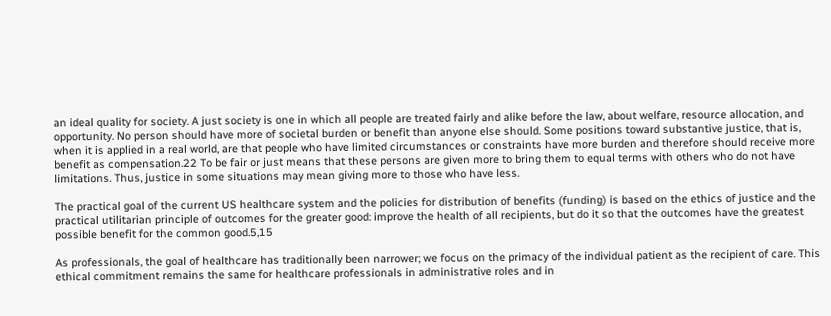an ideal quality for society. A just society is one in which all people are treated fairly and alike before the law, about welfare, resource allocation, and opportunity. No person should have more of societal burden or benefit than anyone else should. Some positions toward substantive justice, that is, when it is applied in a real world, are that people who have limited circumstances or constraints have more burden and therefore should receive more benefit as compensation.22 To be fair or just means that these persons are given more to bring them to equal terms with others who do not have limitations. Thus, justice in some situations may mean giving more to those who have less.

The practical goal of the current US healthcare system and the policies for distribution of benefits (funding) is based on the ethics of justice and the practical utilitarian principle of outcomes for the greater good: improve the health of all recipients, but do it so that the outcomes have the greatest possible benefit for the common good.5,15

As professionals, the goal of healthcare has traditionally been narrower; we focus on the primacy of the individual patient as the recipient of care. This ethical commitment remains the same for healthcare professionals in administrative roles and in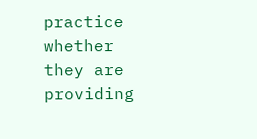practice whether they are providing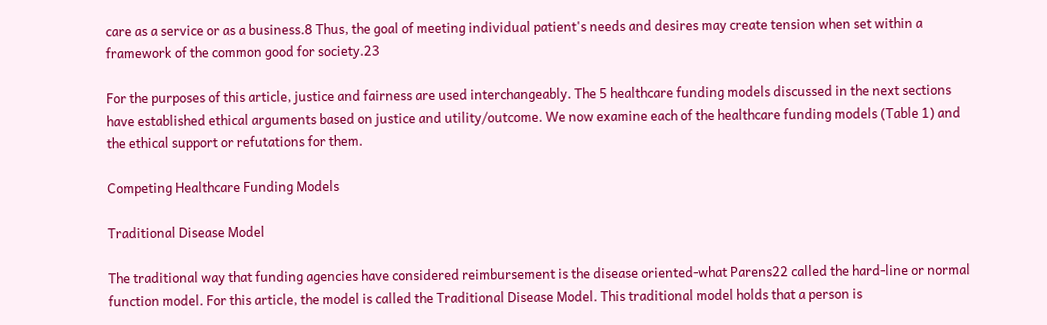care as a service or as a business.8 Thus, the goal of meeting individual patient's needs and desires may create tension when set within a framework of the common good for society.23

For the purposes of this article, justice and fairness are used interchangeably. The 5 healthcare funding models discussed in the next sections have established ethical arguments based on justice and utility/outcome. We now examine each of the healthcare funding models (Table 1) and the ethical support or refutations for them.

Competing Healthcare Funding Models

Traditional Disease Model

The traditional way that funding agencies have considered reimbursement is the disease oriented-what Parens22 called the hard-line or normal function model. For this article, the model is called the Traditional Disease Model. This traditional model holds that a person is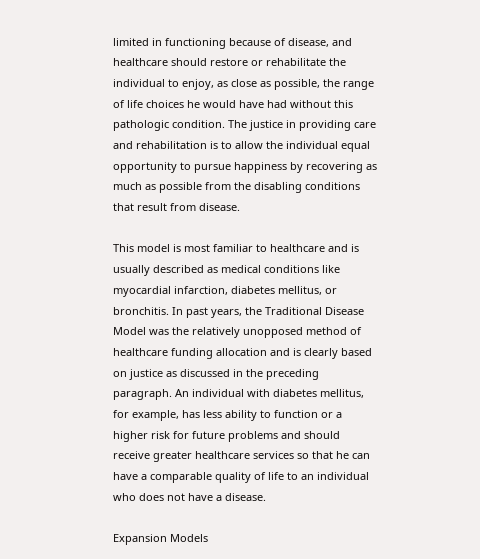limited in functioning because of disease, and healthcare should restore or rehabilitate the individual to enjoy, as close as possible, the range of life choices he would have had without this pathologic condition. The justice in providing care and rehabilitation is to allow the individual equal opportunity to pursue happiness by recovering as much as possible from the disabling conditions that result from disease.

This model is most familiar to healthcare and is usually described as medical conditions like myocardial infarction, diabetes mellitus, or bronchitis. In past years, the Traditional Disease Model was the relatively unopposed method of healthcare funding allocation and is clearly based on justice as discussed in the preceding paragraph. An individual with diabetes mellitus, for example, has less ability to function or a higher risk for future problems and should receive greater healthcare services so that he can have a comparable quality of life to an individual who does not have a disease.

Expansion Models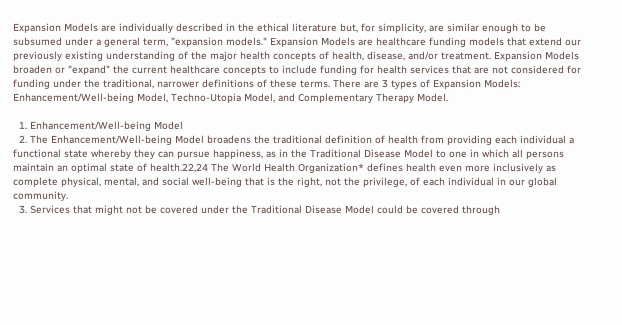Expansion Models are individually described in the ethical literature but, for simplicity, are similar enough to be subsumed under a general term, "expansion models." Expansion Models are healthcare funding models that extend our previously existing understanding of the major health concepts of health, disease, and/or treatment. Expansion Models broaden or "expand" the current healthcare concepts to include funding for health services that are not considered for funding under the traditional, narrower definitions of these terms. There are 3 types of Expansion Models: Enhancement/Well-being Model, Techno-Utopia Model, and Complementary Therapy Model.

  1. Enhancement/Well-being Model
  2. The Enhancement/Well-being Model broadens the traditional definition of health from providing each individual a functional state whereby they can pursue happiness, as in the Traditional Disease Model to one in which all persons maintain an optimal state of health.22,24 The World Health Organization* defines health even more inclusively as complete physical, mental, and social well-being that is the right, not the privilege, of each individual in our global community.
  3. Services that might not be covered under the Traditional Disease Model could be covered through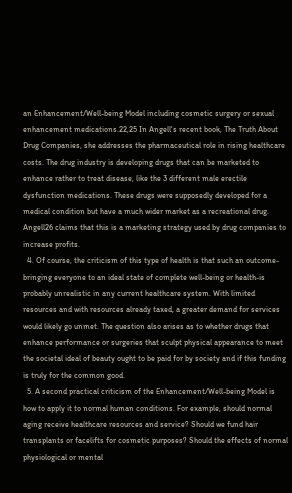an Enhancement/Well-being Model including cosmetic surgery or sexual enhancement medications.22,25 In Angell's recent book, The Truth About Drug Companies, she addresses the pharmaceutical role in rising healthcare costs. The drug industry is developing drugs that can be marketed to enhance rather to treat disease, like the 3 different male erectile dysfunction medications. These drugs were supposedly developed for a medical condition but have a much wider market as a recreational drug. Angell26 claims that this is a marketing strategy used by drug companies to increase profits.
  4. Of course, the criticism of this type of health is that such an outcome-bringing everyone to an ideal state of complete well-being or health-is probably unrealistic in any current healthcare system. With limited resources and with resources already taxed, a greater demand for services would likely go unmet. The question also arises as to whether drugs that enhance performance or surgeries that sculpt physical appearance to meet the societal ideal of beauty ought to be paid for by society and if this funding is truly for the common good.
  5. A second practical criticism of the Enhancement/Well-being Model is how to apply it to normal human conditions. For example, should normal aging receive healthcare resources and service? Should we fund hair transplants or facelifts for cosmetic purposes? Should the effects of normal physiological or mental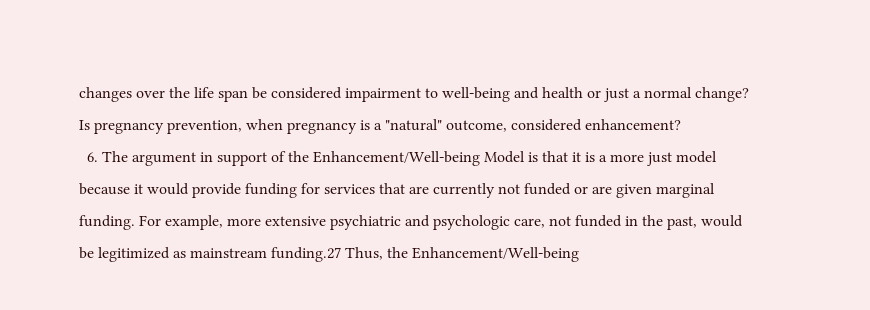changes over the life span be considered impairment to well-being and health or just a normal change? Is pregnancy prevention, when pregnancy is a "natural" outcome, considered enhancement?
  6. The argument in support of the Enhancement/Well-being Model is that it is a more just model because it would provide funding for services that are currently not funded or are given marginal funding. For example, more extensive psychiatric and psychologic care, not funded in the past, would be legitimized as mainstream funding.27 Thus, the Enhancement/Well-being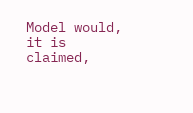Model would, it is claimed,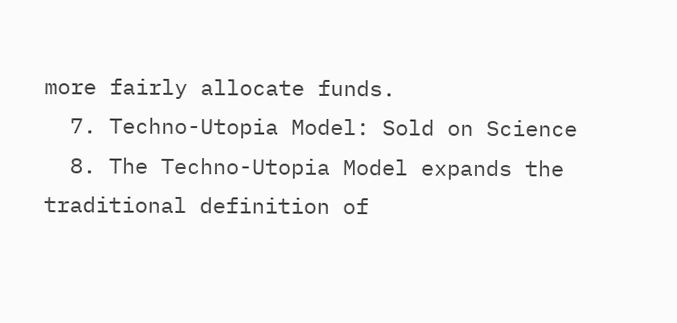more fairly allocate funds.
  7. Techno-Utopia Model: Sold on Science
  8. The Techno-Utopia Model expands the traditional definition of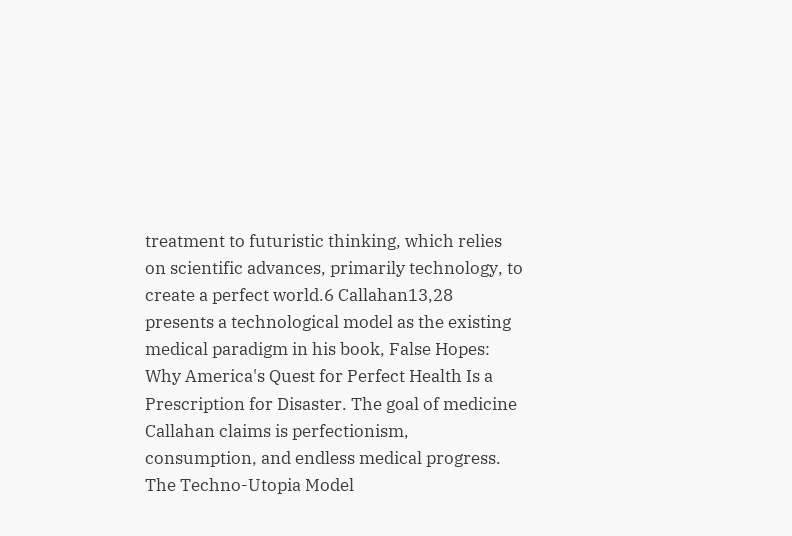treatment to futuristic thinking, which relies on scientific advances, primarily technology, to create a perfect world.6 Callahan13,28 presents a technological model as the existing medical paradigm in his book, False Hopes: Why America's Quest for Perfect Health Is a Prescription for Disaster. The goal of medicine Callahan claims is perfectionism, consumption, and endless medical progress. The Techno-Utopia Model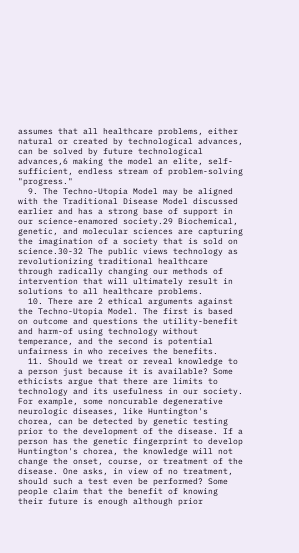assumes that all healthcare problems, either natural or created by technological advances, can be solved by future technological advances,6 making the model an elite, self-sufficient, endless stream of problem-solving "progress."
  9. The Techno-Utopia Model may be aligned with the Traditional Disease Model discussed earlier and has a strong base of support in our science-enamored society.29 Biochemical, genetic, and molecular sciences are capturing the imagination of a society that is sold on science.30-32 The public views technology as revolutionizing traditional healthcare through radically changing our methods of intervention that will ultimately result in solutions to all healthcare problems.
  10. There are 2 ethical arguments against the Techno-Utopia Model. The first is based on outcome and questions the utility-benefit and harm-of using technology without temperance, and the second is potential unfairness in who receives the benefits.
  11. Should we treat or reveal knowledge to a person just because it is available? Some ethicists argue that there are limits to technology and its usefulness in our society. For example, some noncurable degenerative neurologic diseases, like Huntington's chorea, can be detected by genetic testing prior to the development of the disease. If a person has the genetic fingerprint to develop Huntington's chorea, the knowledge will not change the onset, course, or treatment of the disease. One asks, in view of no treatment, should such a test even be performed? Some people claim that the benefit of knowing their future is enough although prior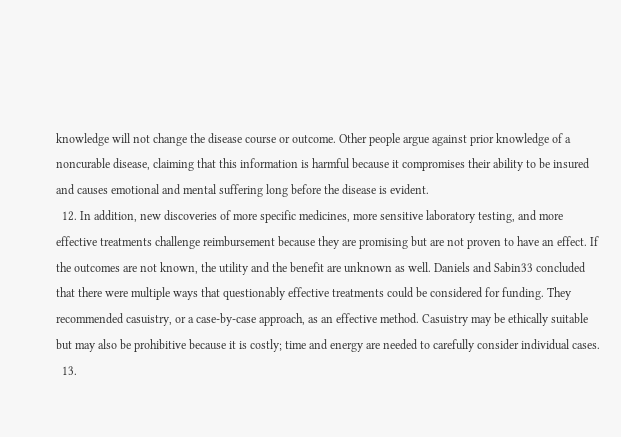knowledge will not change the disease course or outcome. Other people argue against prior knowledge of a noncurable disease, claiming that this information is harmful because it compromises their ability to be insured and causes emotional and mental suffering long before the disease is evident.
  12. In addition, new discoveries of more specific medicines, more sensitive laboratory testing, and more effective treatments challenge reimbursement because they are promising but are not proven to have an effect. If the outcomes are not known, the utility and the benefit are unknown as well. Daniels and Sabin33 concluded that there were multiple ways that questionably effective treatments could be considered for funding. They recommended casuistry, or a case-by-case approach, as an effective method. Casuistry may be ethically suitable but may also be prohibitive because it is costly; time and energy are needed to carefully consider individual cases.
  13.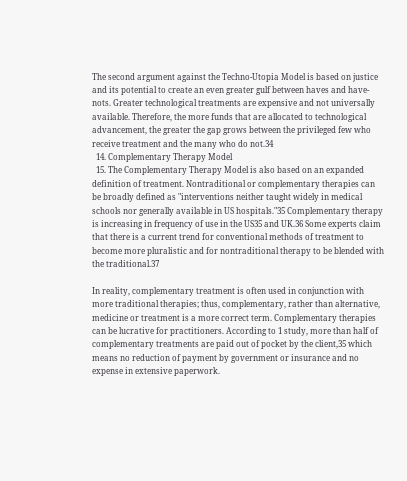The second argument against the Techno-Utopia Model is based on justice and its potential to create an even greater gulf between haves and have-nots. Greater technological treatments are expensive and not universally available. Therefore, the more funds that are allocated to technological advancement, the greater the gap grows between the privileged few who receive treatment and the many who do not.34
  14. Complementary Therapy Model
  15. The Complementary Therapy Model is also based on an expanded definition of treatment. Nontraditional or complementary therapies can be broadly defined as "interventions neither taught widely in medical schools nor generally available in US hospitals."35 Complementary therapy is increasing in frequency of use in the US35 and UK.36 Some experts claim that there is a current trend for conventional methods of treatment to become more pluralistic and for nontraditional therapy to be blended with the traditional.37

In reality, complementary treatment is often used in conjunction with more traditional therapies; thus, complementary, rather than alternative, medicine or treatment is a more correct term. Complementary therapies can be lucrative for practitioners. According to 1 study, more than half of complementary treatments are paid out of pocket by the client,35 which means no reduction of payment by government or insurance and no expense in extensive paperwork.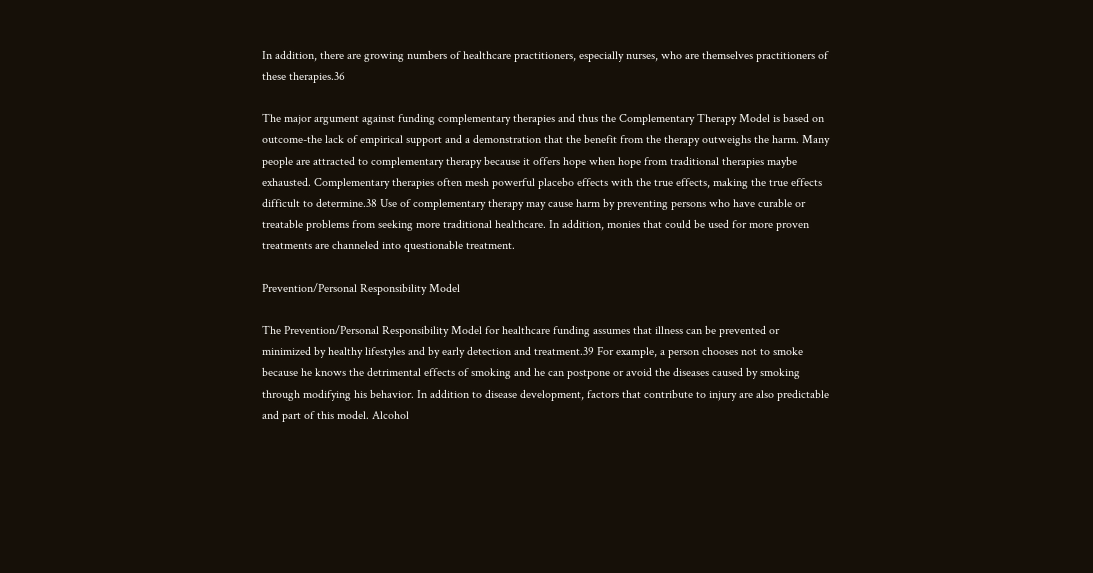In addition, there are growing numbers of healthcare practitioners, especially nurses, who are themselves practitioners of these therapies.36

The major argument against funding complementary therapies and thus the Complementary Therapy Model is based on outcome-the lack of empirical support and a demonstration that the benefit from the therapy outweighs the harm. Many people are attracted to complementary therapy because it offers hope when hope from traditional therapies maybe exhausted. Complementary therapies often mesh powerful placebo effects with the true effects, making the true effects difficult to determine.38 Use of complementary therapy may cause harm by preventing persons who have curable or treatable problems from seeking more traditional healthcare. In addition, monies that could be used for more proven treatments are channeled into questionable treatment.

Prevention/Personal Responsibility Model

The Prevention/Personal Responsibility Model for healthcare funding assumes that illness can be prevented or minimized by healthy lifestyles and by early detection and treatment.39 For example, a person chooses not to smoke because he knows the detrimental effects of smoking and he can postpone or avoid the diseases caused by smoking through modifying his behavior. In addition to disease development, factors that contribute to injury are also predictable and part of this model. Alcohol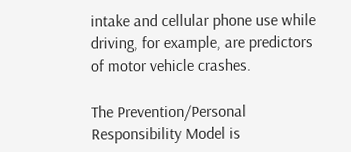intake and cellular phone use while driving, for example, are predictors of motor vehicle crashes.

The Prevention/Personal Responsibility Model is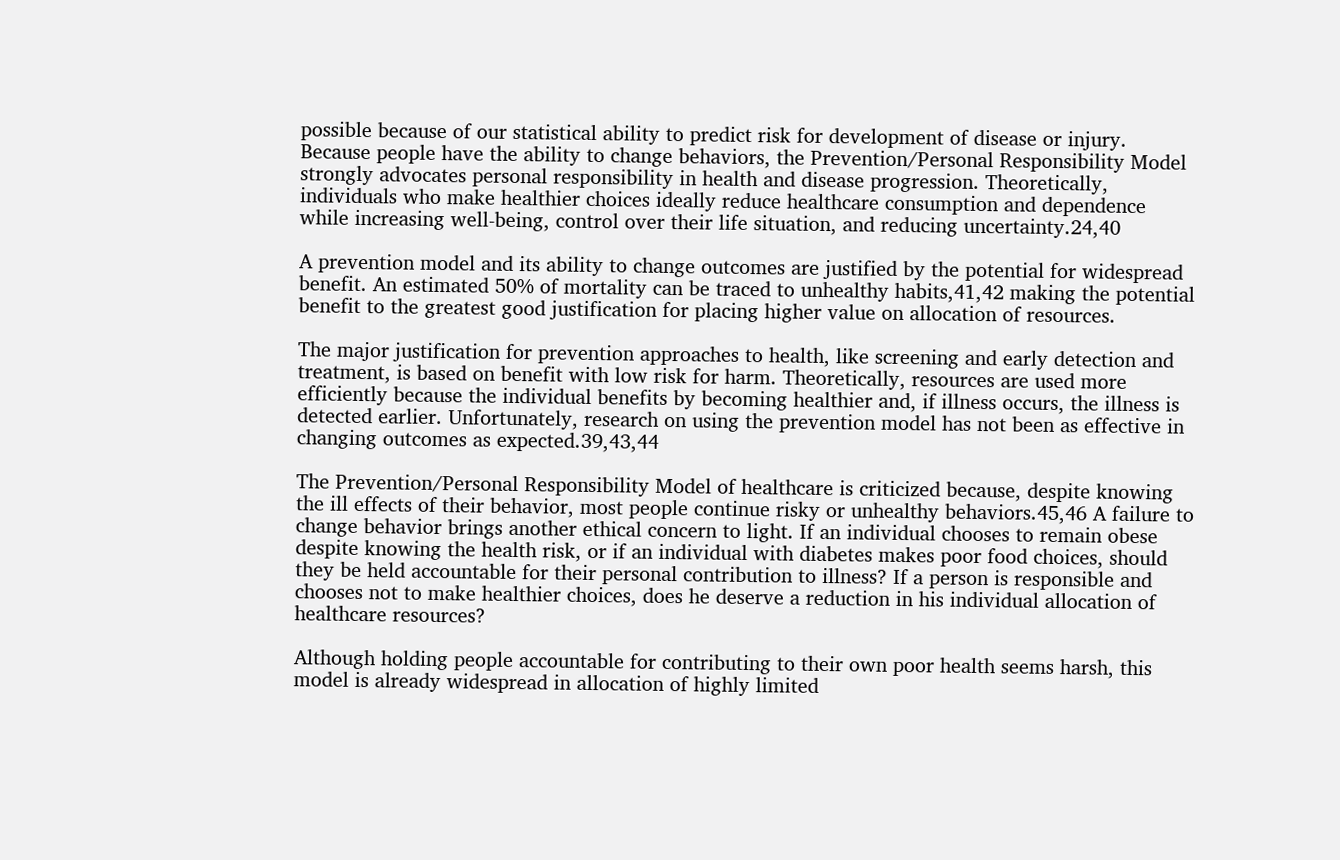possible because of our statistical ability to predict risk for development of disease or injury. Because people have the ability to change behaviors, the Prevention/Personal Responsibility Model strongly advocates personal responsibility in health and disease progression. Theoretically, individuals who make healthier choices ideally reduce healthcare consumption and dependence while increasing well-being, control over their life situation, and reducing uncertainty.24,40

A prevention model and its ability to change outcomes are justified by the potential for widespread benefit. An estimated 50% of mortality can be traced to unhealthy habits,41,42 making the potential benefit to the greatest good justification for placing higher value on allocation of resources.

The major justification for prevention approaches to health, like screening and early detection and treatment, is based on benefit with low risk for harm. Theoretically, resources are used more efficiently because the individual benefits by becoming healthier and, if illness occurs, the illness is detected earlier. Unfortunately, research on using the prevention model has not been as effective in changing outcomes as expected.39,43,44

The Prevention/Personal Responsibility Model of healthcare is criticized because, despite knowing the ill effects of their behavior, most people continue risky or unhealthy behaviors.45,46 A failure to change behavior brings another ethical concern to light. If an individual chooses to remain obese despite knowing the health risk, or if an individual with diabetes makes poor food choices, should they be held accountable for their personal contribution to illness? If a person is responsible and chooses not to make healthier choices, does he deserve a reduction in his individual allocation of healthcare resources?

Although holding people accountable for contributing to their own poor health seems harsh, this model is already widespread in allocation of highly limited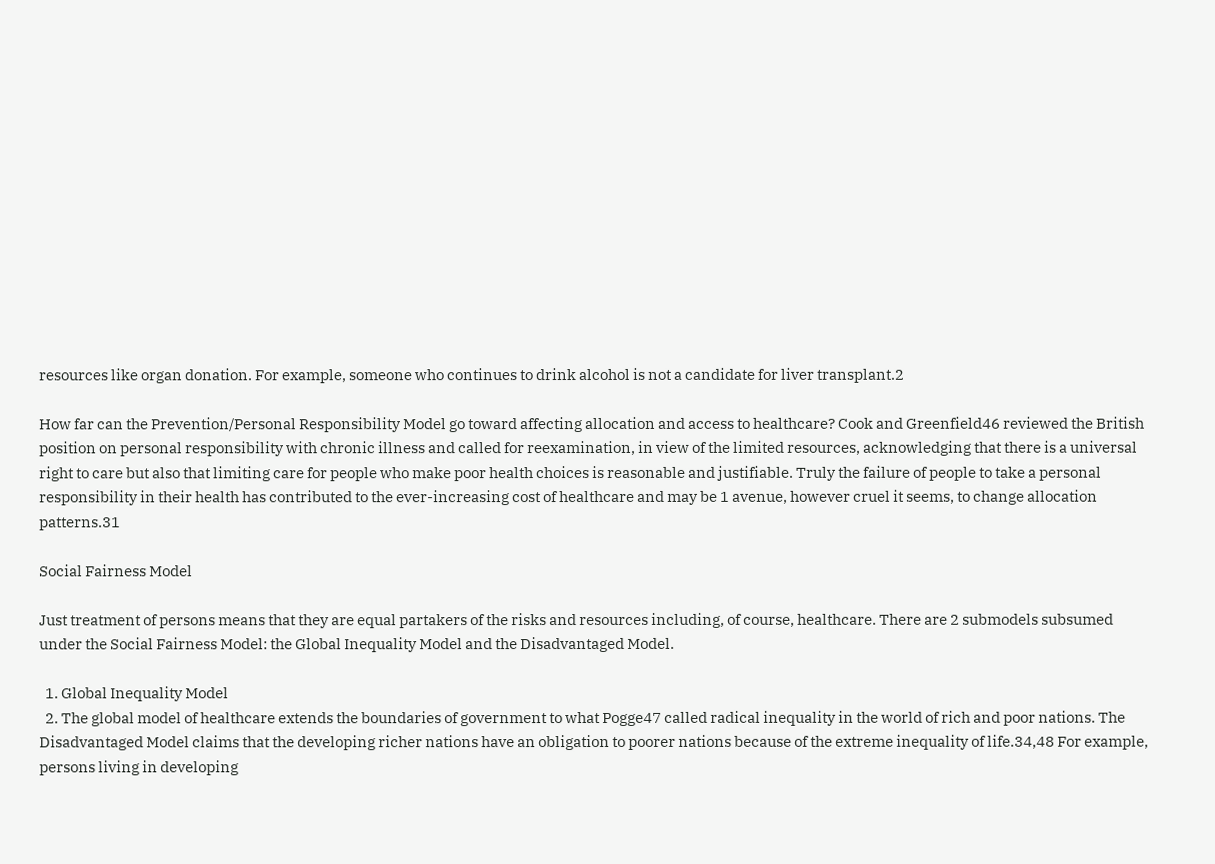resources like organ donation. For example, someone who continues to drink alcohol is not a candidate for liver transplant.2

How far can the Prevention/Personal Responsibility Model go toward affecting allocation and access to healthcare? Cook and Greenfield46 reviewed the British position on personal responsibility with chronic illness and called for reexamination, in view of the limited resources, acknowledging that there is a universal right to care but also that limiting care for people who make poor health choices is reasonable and justifiable. Truly the failure of people to take a personal responsibility in their health has contributed to the ever-increasing cost of healthcare and may be 1 avenue, however cruel it seems, to change allocation patterns.31

Social Fairness Model

Just treatment of persons means that they are equal partakers of the risks and resources including, of course, healthcare. There are 2 submodels subsumed under the Social Fairness Model: the Global Inequality Model and the Disadvantaged Model.

  1. Global Inequality Model
  2. The global model of healthcare extends the boundaries of government to what Pogge47 called radical inequality in the world of rich and poor nations. The Disadvantaged Model claims that the developing richer nations have an obligation to poorer nations because of the extreme inequality of life.34,48 For example, persons living in developing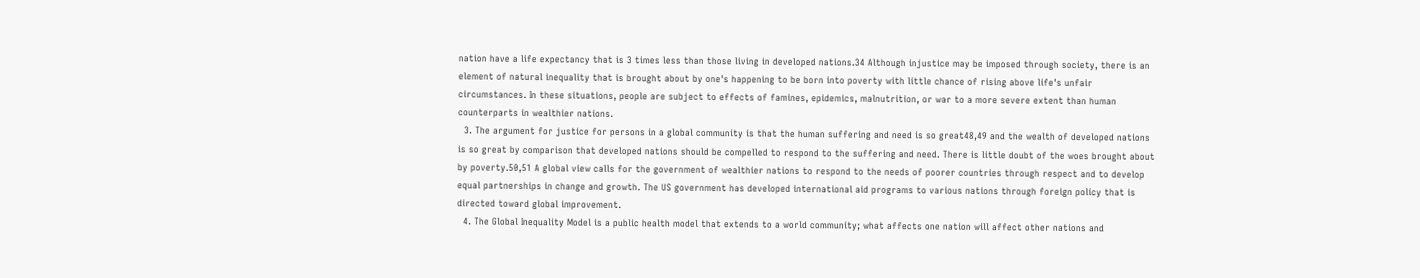nation have a life expectancy that is 3 times less than those living in developed nations.34 Although injustice may be imposed through society, there is an element of natural inequality that is brought about by one's happening to be born into poverty with little chance of rising above life's unfair circumstances. In these situations, people are subject to effects of famines, epidemics, malnutrition, or war to a more severe extent than human counterparts in wealthier nations.
  3. The argument for justice for persons in a global community is that the human suffering and need is so great48,49 and the wealth of developed nations is so great by comparison that developed nations should be compelled to respond to the suffering and need. There is little doubt of the woes brought about by poverty.50,51 A global view calls for the government of wealthier nations to respond to the needs of poorer countries through respect and to develop equal partnerships in change and growth. The US government has developed international aid programs to various nations through foreign policy that is directed toward global improvement.
  4. The Global Inequality Model is a public health model that extends to a world community; what affects one nation will affect other nations and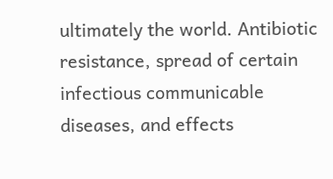ultimately the world. Antibiotic resistance, spread of certain infectious communicable diseases, and effects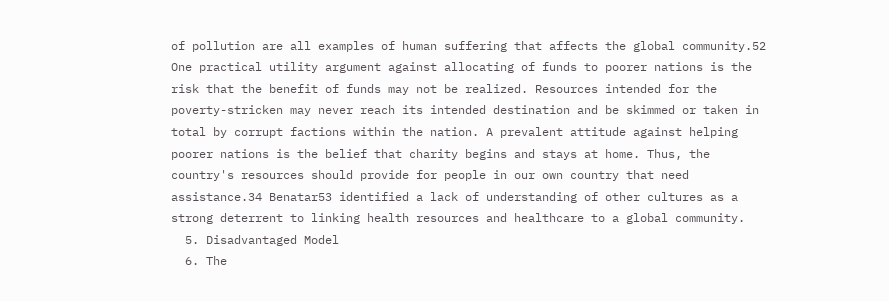of pollution are all examples of human suffering that affects the global community.52 One practical utility argument against allocating of funds to poorer nations is the risk that the benefit of funds may not be realized. Resources intended for the poverty-stricken may never reach its intended destination and be skimmed or taken in total by corrupt factions within the nation. A prevalent attitude against helping poorer nations is the belief that charity begins and stays at home. Thus, the country's resources should provide for people in our own country that need assistance.34 Benatar53 identified a lack of understanding of other cultures as a strong deterrent to linking health resources and healthcare to a global community.
  5. Disadvantaged Model
  6. The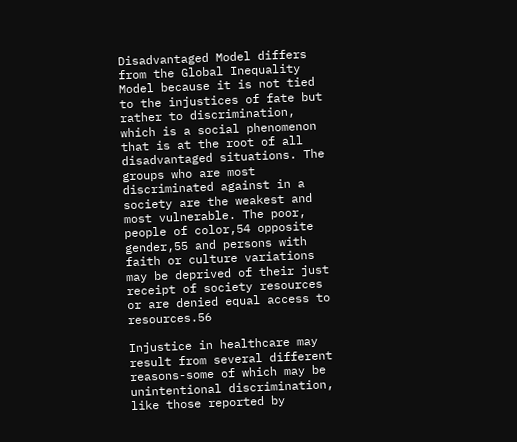Disadvantaged Model differs from the Global Inequality Model because it is not tied to the injustices of fate but rather to discrimination, which is a social phenomenon that is at the root of all disadvantaged situations. The groups who are most discriminated against in a society are the weakest and most vulnerable. The poor, people of color,54 opposite gender,55 and persons with faith or culture variations may be deprived of their just receipt of society resources or are denied equal access to resources.56

Injustice in healthcare may result from several different reasons-some of which may be unintentional discrimination, like those reported by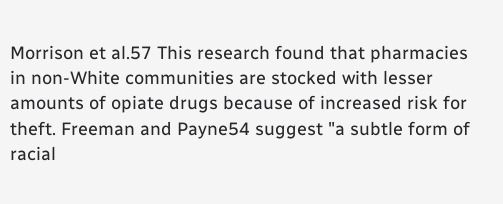Morrison et al.57 This research found that pharmacies in non-White communities are stocked with lesser amounts of opiate drugs because of increased risk for theft. Freeman and Payne54 suggest "a subtle form of racial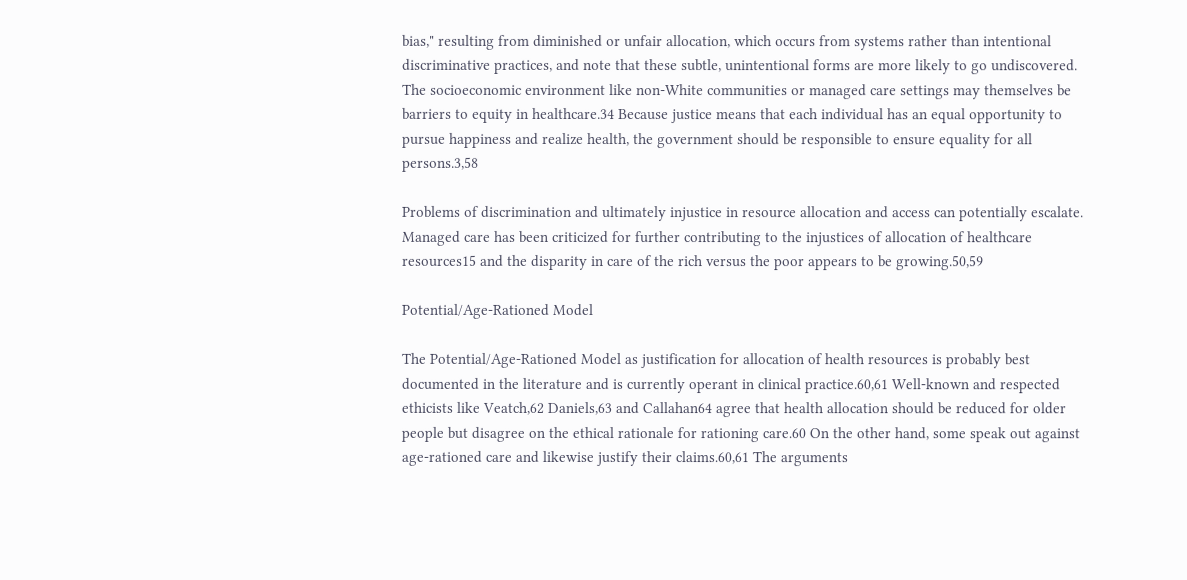bias," resulting from diminished or unfair allocation, which occurs from systems rather than intentional discriminative practices, and note that these subtle, unintentional forms are more likely to go undiscovered. The socioeconomic environment like non-White communities or managed care settings may themselves be barriers to equity in healthcare.34 Because justice means that each individual has an equal opportunity to pursue happiness and realize health, the government should be responsible to ensure equality for all persons.3,58

Problems of discrimination and ultimately injustice in resource allocation and access can potentially escalate. Managed care has been criticized for further contributing to the injustices of allocation of healthcare resources15 and the disparity in care of the rich versus the poor appears to be growing.50,59

Potential/Age-Rationed Model

The Potential/Age-Rationed Model as justification for allocation of health resources is probably best documented in the literature and is currently operant in clinical practice.60,61 Well-known and respected ethicists like Veatch,62 Daniels,63 and Callahan64 agree that health allocation should be reduced for older people but disagree on the ethical rationale for rationing care.60 On the other hand, some speak out against age-rationed care and likewise justify their claims.60,61 The arguments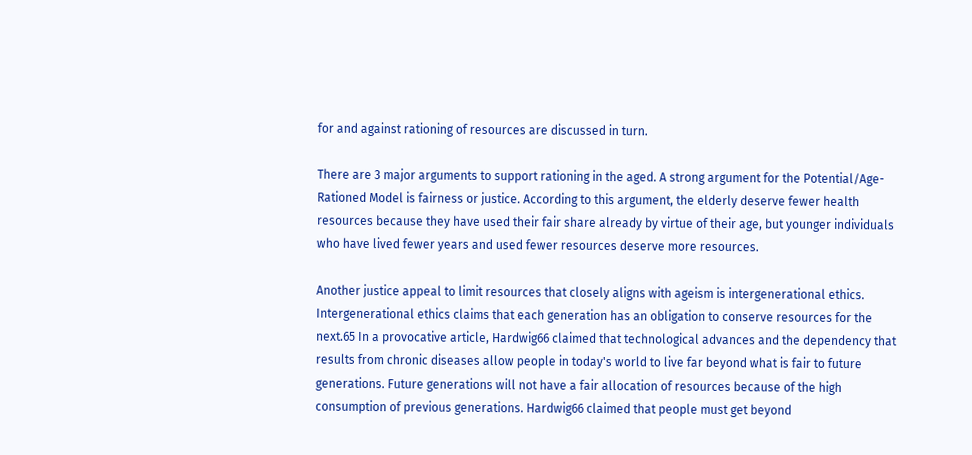for and against rationing of resources are discussed in turn.

There are 3 major arguments to support rationing in the aged. A strong argument for the Potential/Age-Rationed Model is fairness or justice. According to this argument, the elderly deserve fewer health resources because they have used their fair share already by virtue of their age, but younger individuals who have lived fewer years and used fewer resources deserve more resources.

Another justice appeal to limit resources that closely aligns with ageism is intergenerational ethics. Intergenerational ethics claims that each generation has an obligation to conserve resources for the next.65 In a provocative article, Hardwig66 claimed that technological advances and the dependency that results from chronic diseases allow people in today's world to live far beyond what is fair to future generations. Future generations will not have a fair allocation of resources because of the high consumption of previous generations. Hardwig66 claimed that people must get beyond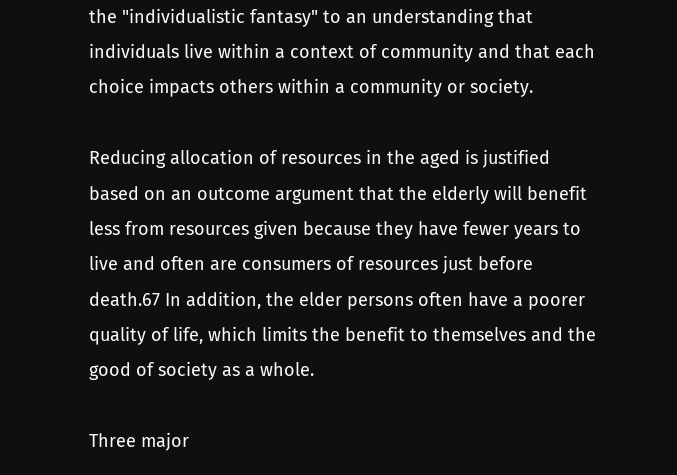the "individualistic fantasy" to an understanding that individuals live within a context of community and that each choice impacts others within a community or society.

Reducing allocation of resources in the aged is justified based on an outcome argument that the elderly will benefit less from resources given because they have fewer years to live and often are consumers of resources just before death.67 In addition, the elder persons often have a poorer quality of life, which limits the benefit to themselves and the good of society as a whole.

Three major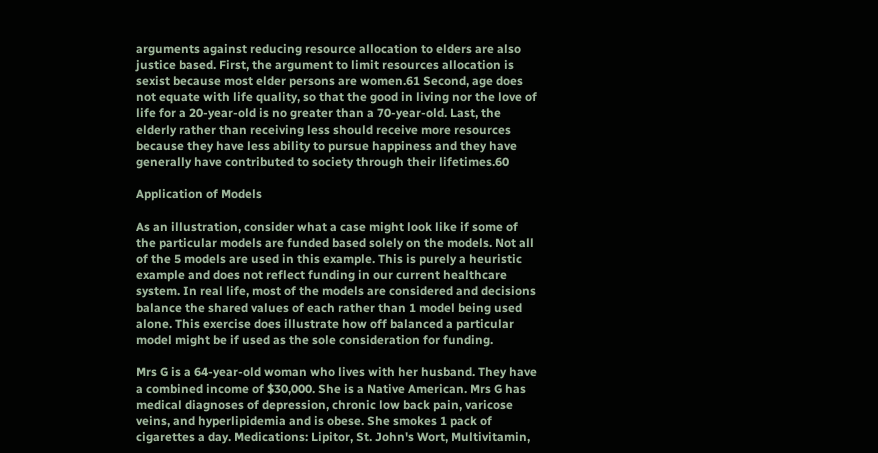arguments against reducing resource allocation to elders are also justice based. First, the argument to limit resources allocation is sexist because most elder persons are women.61 Second, age does not equate with life quality, so that the good in living nor the love of life for a 20-year-old is no greater than a 70-year-old. Last, the elderly rather than receiving less should receive more resources because they have less ability to pursue happiness and they have generally have contributed to society through their lifetimes.60

Application of Models

As an illustration, consider what a case might look like if some of the particular models are funded based solely on the models. Not all of the 5 models are used in this example. This is purely a heuristic example and does not reflect funding in our current healthcare system. In real life, most of the models are considered and decisions balance the shared values of each rather than 1 model being used alone. This exercise does illustrate how off balanced a particular model might be if used as the sole consideration for funding.

Mrs G is a 64-year-old woman who lives with her husband. They have a combined income of $30,000. She is a Native American. Mrs G has medical diagnoses of depression, chronic low back pain, varicose veins, and hyperlipidemia and is obese. She smokes 1 pack of cigarettes a day. Medications: Lipitor, St. John's Wort, Multivitamin,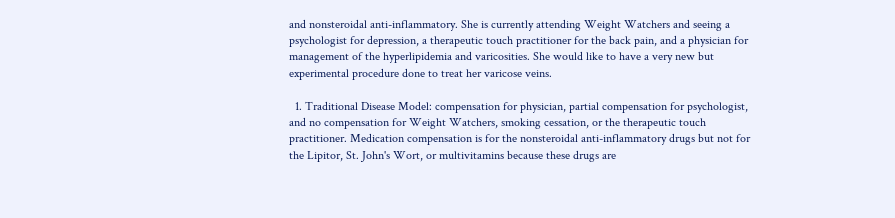and nonsteroidal anti-inflammatory. She is currently attending Weight Watchers and seeing a psychologist for depression, a therapeutic touch practitioner for the back pain, and a physician for management of the hyperlipidemia and varicosities. She would like to have a very new but experimental procedure done to treat her varicose veins.

  1. Traditional Disease Model: compensation for physician, partial compensation for psychologist, and no compensation for Weight Watchers, smoking cessation, or the therapeutic touch practitioner. Medication compensation is for the nonsteroidal anti-inflammatory drugs but not for the Lipitor, St. John's Wort, or multivitamins because these drugs are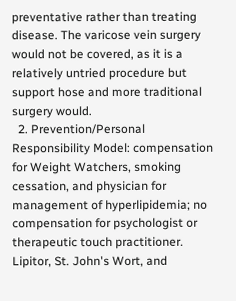preventative rather than treating disease. The varicose vein surgery would not be covered, as it is a relatively untried procedure but support hose and more traditional surgery would.
  2. Prevention/Personal Responsibility Model: compensation for Weight Watchers, smoking cessation, and physician for management of hyperlipidemia; no compensation for psychologist or therapeutic touch practitioner. Lipitor, St. John's Wort, and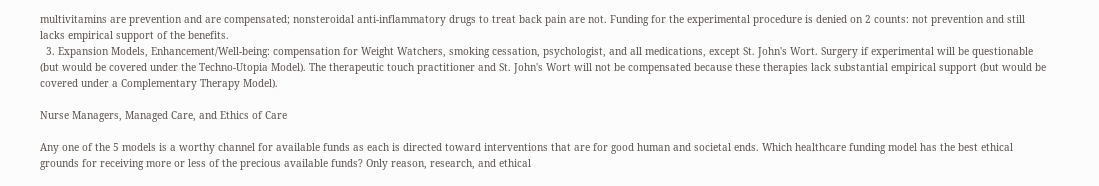multivitamins are prevention and are compensated; nonsteroidal anti-inflammatory drugs to treat back pain are not. Funding for the experimental procedure is denied on 2 counts: not prevention and still lacks empirical support of the benefits.
  3. Expansion Models, Enhancement/Well-being: compensation for Weight Watchers, smoking cessation, psychologist, and all medications, except St. John's Wort. Surgery if experimental will be questionable (but would be covered under the Techno-Utopia Model). The therapeutic touch practitioner and St. John's Wort will not be compensated because these therapies lack substantial empirical support (but would be covered under a Complementary Therapy Model).

Nurse Managers, Managed Care, and Ethics of Care

Any one of the 5 models is a worthy channel for available funds as each is directed toward interventions that are for good human and societal ends. Which healthcare funding model has the best ethical grounds for receiving more or less of the precious available funds? Only reason, research, and ethical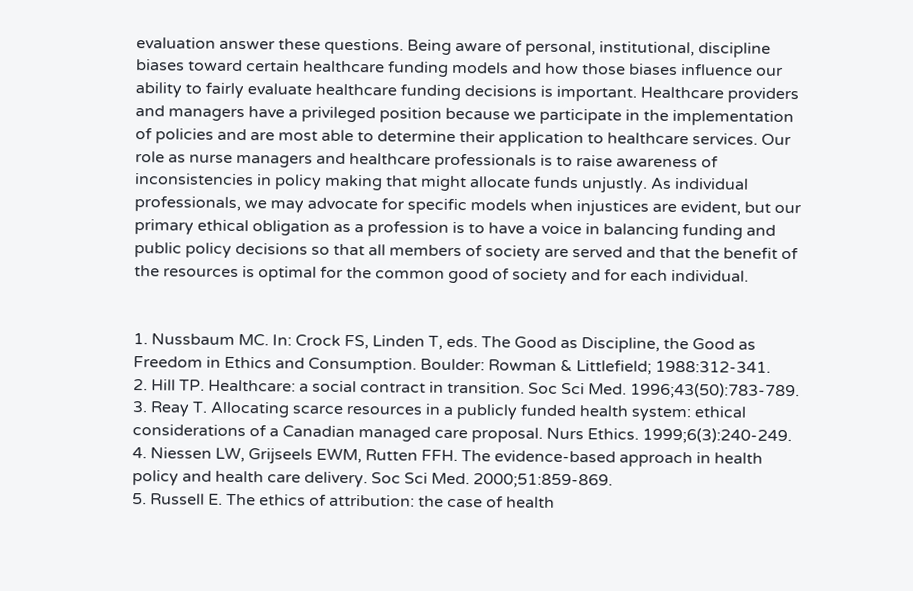evaluation answer these questions. Being aware of personal, institutional, discipline biases toward certain healthcare funding models and how those biases influence our ability to fairly evaluate healthcare funding decisions is important. Healthcare providers and managers have a privileged position because we participate in the implementation of policies and are most able to determine their application to healthcare services. Our role as nurse managers and healthcare professionals is to raise awareness of inconsistencies in policy making that might allocate funds unjustly. As individual professionals, we may advocate for specific models when injustices are evident, but our primary ethical obligation as a profession is to have a voice in balancing funding and public policy decisions so that all members of society are served and that the benefit of the resources is optimal for the common good of society and for each individual.


1. Nussbaum MC. In: Crock FS, Linden T, eds. The Good as Discipline, the Good as Freedom in Ethics and Consumption. Boulder: Rowman & Littlefield; 1988:312-341.
2. Hill TP. Healthcare: a social contract in transition. Soc Sci Med. 1996;43(50):783-789.
3. Reay T. Allocating scarce resources in a publicly funded health system: ethical considerations of a Canadian managed care proposal. Nurs Ethics. 1999;6(3):240-249.
4. Niessen LW, Grijseels EWM, Rutten FFH. The evidence-based approach in health policy and health care delivery. Soc Sci Med. 2000;51:859-869.
5. Russell E. The ethics of attribution: the case of health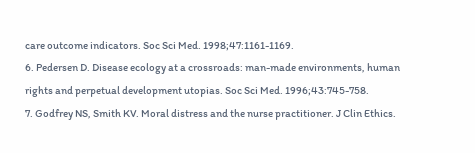care outcome indicators. Soc Sci Med. 1998;47:1161-1169.
6. Pedersen D. Disease ecology at a crossroads: man-made environments, human rights and perpetual development utopias. Soc Sci Med. 1996;43:745-758.
7. Godfrey NS, Smith KV. Moral distress and the nurse practitioner. J Clin Ethics.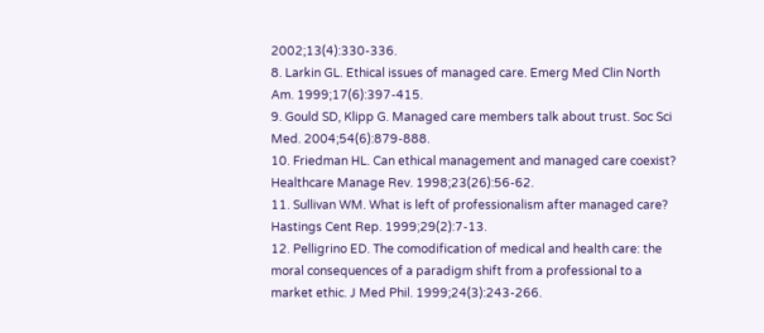2002;13(4):330-336.
8. Larkin GL. Ethical issues of managed care. Emerg Med Clin North Am. 1999;17(6):397-415.
9. Gould SD, Klipp G. Managed care members talk about trust. Soc Sci Med. 2004;54(6):879-888.
10. Friedman HL. Can ethical management and managed care coexist? Healthcare Manage Rev. 1998;23(26):56-62.
11. Sullivan WM. What is left of professionalism after managed care? Hastings Cent Rep. 1999;29(2):7-13.
12. Pelligrino ED. The comodification of medical and health care: the moral consequences of a paradigm shift from a professional to a market ethic. J Med Phil. 1999;24(3):243-266.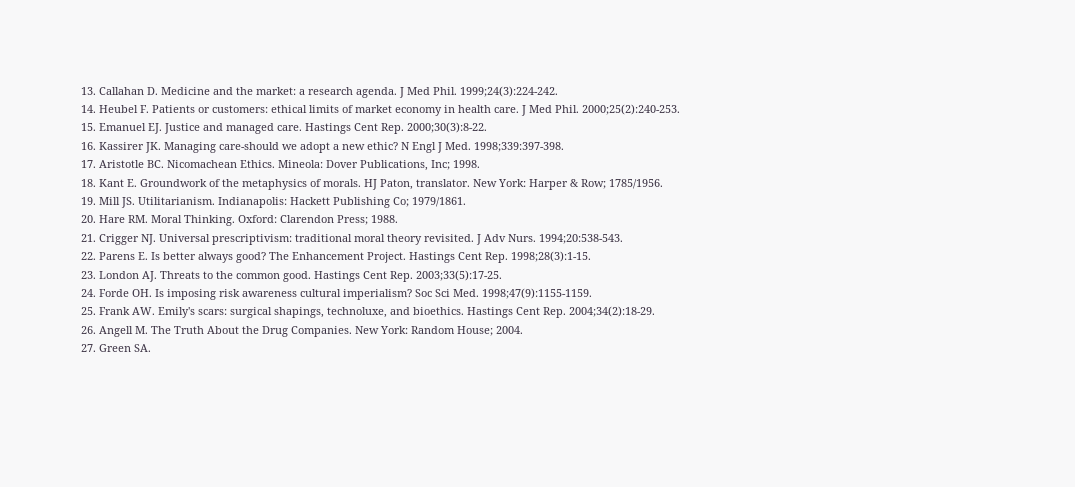13. Callahan D. Medicine and the market: a research agenda. J Med Phil. 1999;24(3):224-242.
14. Heubel F. Patients or customers: ethical limits of market economy in health care. J Med Phil. 2000;25(2):240-253.
15. Emanuel EJ. Justice and managed care. Hastings Cent Rep. 2000;30(3):8-22.
16. Kassirer JK. Managing care-should we adopt a new ethic? N Engl J Med. 1998;339:397-398.
17. Aristotle BC. Nicomachean Ethics. Mineola: Dover Publications, Inc; 1998.
18. Kant E. Groundwork of the metaphysics of morals. HJ Paton, translator. New York: Harper & Row; 1785/1956.
19. Mill JS. Utilitarianism. Indianapolis: Hackett Publishing Co; 1979/1861.
20. Hare RM. Moral Thinking. Oxford: Clarendon Press; 1988.
21. Crigger NJ. Universal prescriptivism: traditional moral theory revisited. J Adv Nurs. 1994;20:538-543.
22. Parens E. Is better always good? The Enhancement Project. Hastings Cent Rep. 1998;28(3):1-15.
23. London AJ. Threats to the common good. Hastings Cent Rep. 2003;33(5):17-25.
24. Forde OH. Is imposing risk awareness cultural imperialism? Soc Sci Med. 1998;47(9):1155-1159.
25. Frank AW. Emily's scars: surgical shapings, technoluxe, and bioethics. Hastings Cent Rep. 2004;34(2):18-29.
26. Angell M. The Truth About the Drug Companies. New York: Random House; 2004.
27. Green SA.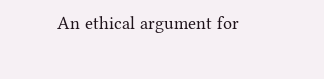An ethical argument for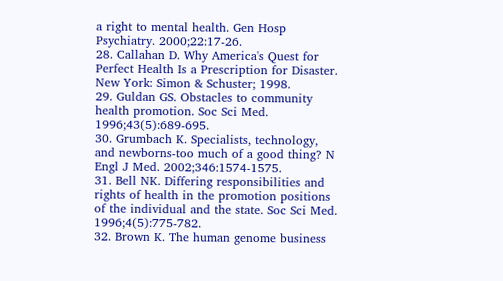a right to mental health. Gen Hosp Psychiatry. 2000;22:17-26.
28. Callahan D. Why America's Quest for Perfect Health Is a Prescription for Disaster. New York: Simon & Schuster; 1998.
29. Guldan GS. Obstacles to community health promotion. Soc Sci Med. 1996;43(5):689-695.
30. Grumbach K. Specialists, technology, and newborns-too much of a good thing? N Engl J Med. 2002;346:1574-1575.
31. Bell NK. Differing responsibilities and rights of health in the promotion positions of the individual and the state. Soc Sci Med. 1996;4(5):775-782.
32. Brown K. The human genome business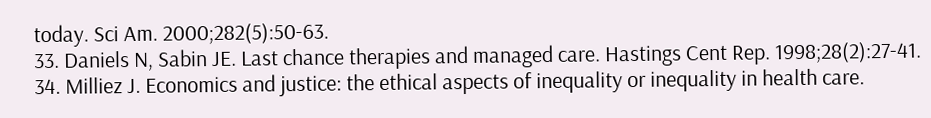today. Sci Am. 2000;282(5):50-63.
33. Daniels N, Sabin JE. Last chance therapies and managed care. Hastings Cent Rep. 1998;28(2):27-41.
34. Milliez J. Economics and justice: the ethical aspects of inequality or inequality in health care.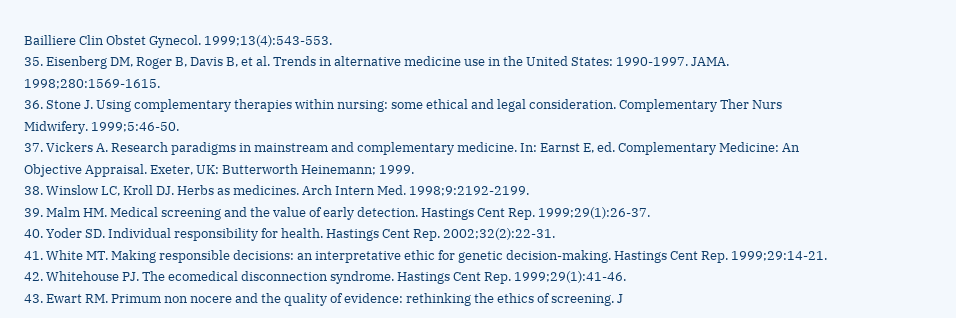Bailliere Clin Obstet Gynecol. 1999;13(4):543-553.
35. Eisenberg DM, Roger B, Davis B, et al. Trends in alternative medicine use in the United States: 1990-1997. JAMA. 1998;280:1569-1615.
36. Stone J. Using complementary therapies within nursing: some ethical and legal consideration. Complementary Ther Nurs Midwifery. 1999;5:46-50.
37. Vickers A. Research paradigms in mainstream and complementary medicine. In: Earnst E, ed. Complementary Medicine: An Objective Appraisal. Exeter, UK: Butterworth Heinemann; 1999.
38. Winslow LC, Kroll DJ. Herbs as medicines. Arch Intern Med. 1998;9:2192-2199.
39. Malm HM. Medical screening and the value of early detection. Hastings Cent Rep. 1999;29(1):26-37.
40. Yoder SD. Individual responsibility for health. Hastings Cent Rep. 2002;32(2):22-31.
41. White MT. Making responsible decisions: an interpretative ethic for genetic decision-making. Hastings Cent Rep. 1999;29:14-21.
42. Whitehouse PJ. The ecomedical disconnection syndrome. Hastings Cent Rep. 1999;29(1):41-46.
43. Ewart RM. Primum non nocere and the quality of evidence: rethinking the ethics of screening. J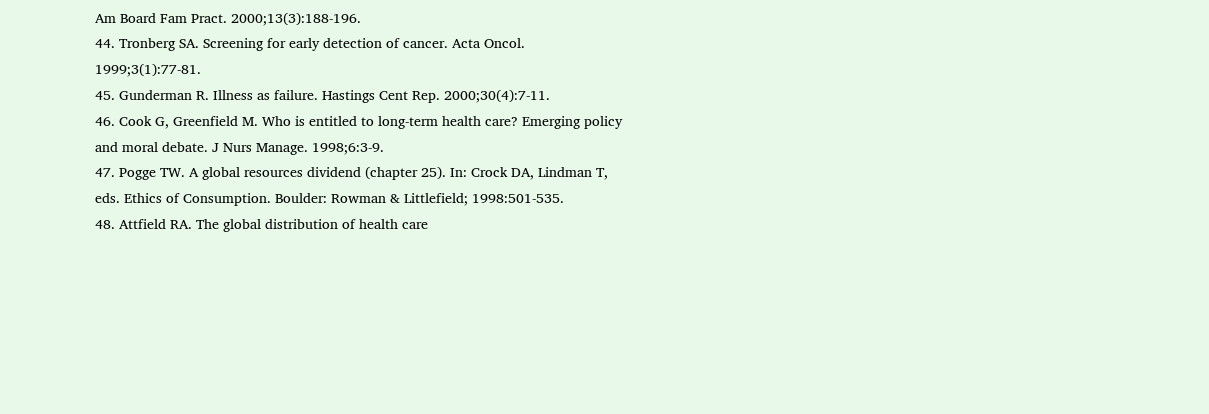Am Board Fam Pract. 2000;13(3):188-196.
44. Tronberg SA. Screening for early detection of cancer. Acta Oncol. 1999;3(1):77-81.
45. Gunderman R. Illness as failure. Hastings Cent Rep. 2000;30(4):7-11.
46. Cook G, Greenfield M. Who is entitled to long-term health care? Emerging policy and moral debate. J Nurs Manage. 1998;6:3-9.
47. Pogge TW. A global resources dividend (chapter 25). In: Crock DA, Lindman T, eds. Ethics of Consumption. Boulder: Rowman & Littlefield; 1998:501-535.
48. Attfield RA. The global distribution of health care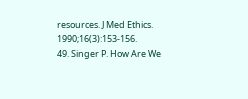resources. J Med Ethics. 1990;16(3):153-156.
49. Singer P. How Are We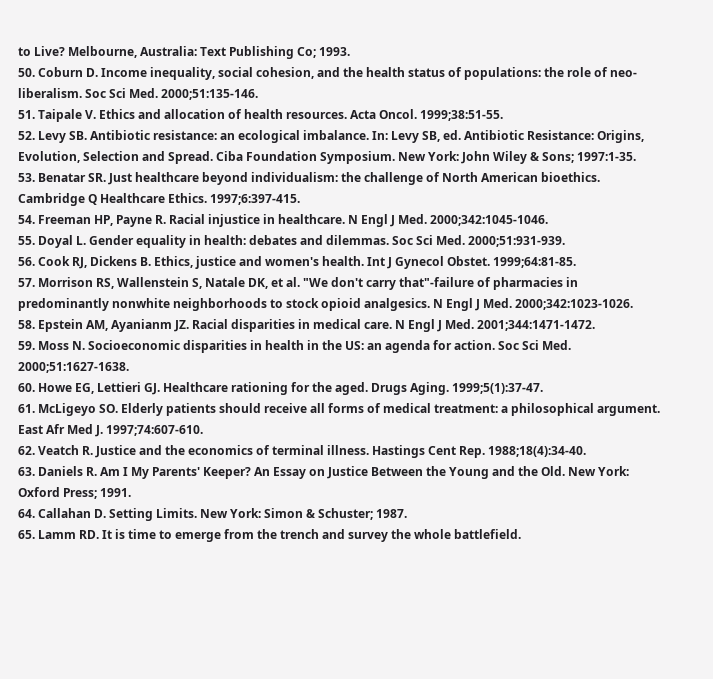to Live? Melbourne, Australia: Text Publishing Co; 1993.
50. Coburn D. Income inequality, social cohesion, and the health status of populations: the role of neo-liberalism. Soc Sci Med. 2000;51:135-146.
51. Taipale V. Ethics and allocation of health resources. Acta Oncol. 1999;38:51-55.
52. Levy SB. Antibiotic resistance: an ecological imbalance. In: Levy SB, ed. Antibiotic Resistance: Origins, Evolution, Selection and Spread. Ciba Foundation Symposium. New York: John Wiley & Sons; 1997:1-35.
53. Benatar SR. Just healthcare beyond individualism: the challenge of North American bioethics. Cambridge Q Healthcare Ethics. 1997;6:397-415.
54. Freeman HP, Payne R. Racial injustice in healthcare. N Engl J Med. 2000;342:1045-1046.
55. Doyal L. Gender equality in health: debates and dilemmas. Soc Sci Med. 2000;51:931-939.
56. Cook RJ, Dickens B. Ethics, justice and women's health. Int J Gynecol Obstet. 1999;64:81-85.
57. Morrison RS, Wallenstein S, Natale DK, et al. "We don't carry that"-failure of pharmacies in predominantly nonwhite neighborhoods to stock opioid analgesics. N Engl J Med. 2000;342:1023-1026.
58. Epstein AM, Ayanianm JZ. Racial disparities in medical care. N Engl J Med. 2001;344:1471-1472.
59. Moss N. Socioeconomic disparities in health in the US: an agenda for action. Soc Sci Med. 2000;51:1627-1638.
60. Howe EG, Lettieri GJ. Healthcare rationing for the aged. Drugs Aging. 1999;5(1):37-47.
61. McLigeyo SO. Elderly patients should receive all forms of medical treatment: a philosophical argument. East Afr Med J. 1997;74:607-610.
62. Veatch R. Justice and the economics of terminal illness. Hastings Cent Rep. 1988;18(4):34-40.
63. Daniels R. Am I My Parents' Keeper? An Essay on Justice Between the Young and the Old. New York: Oxford Press; 1991.
64. Callahan D. Setting Limits. New York: Simon & Schuster; 1987.
65. Lamm RD. It is time to emerge from the trench and survey the whole battlefield.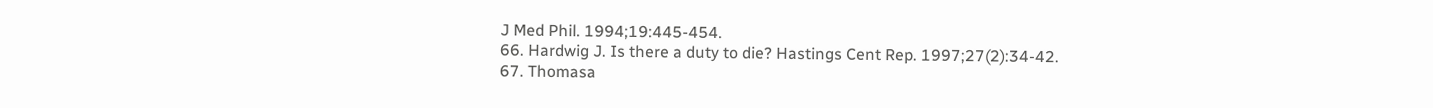J Med Phil. 1994;19:445-454.
66. Hardwig J. Is there a duty to die? Hastings Cent Rep. 1997;27(2):34-42.
67. Thomasa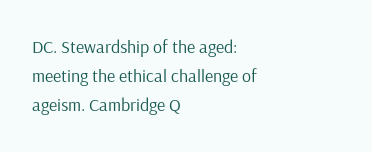DC. Stewardship of the aged: meeting the ethical challenge of ageism. Cambridge Q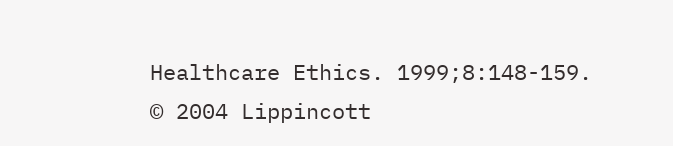Healthcare Ethics. 1999;8:148-159.
© 2004 Lippincott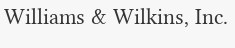Williams & Wilkins, Inc.